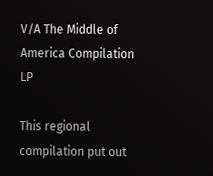V/A The Middle of America Compilation LP

This regional compilation put out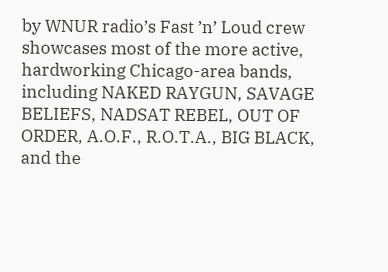by WNUR radio’s Fast ’n’ Loud crew showcases most of the more active, hardworking Chicago-area bands, including NAKED RAYGUN, SAVAGE BELIEFS, NADSAT REBEL, OUT OF ORDER, A.O.F., R.O.T.A., BIG BLACK, and the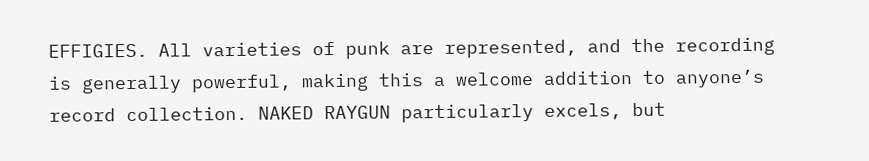EFFIGIES. All varieties of punk are represented, and the recording is generally powerful, making this a welcome addition to anyone’s record collection. NAKED RAYGUN particularly excels, but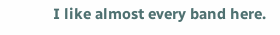I like almost every band here.